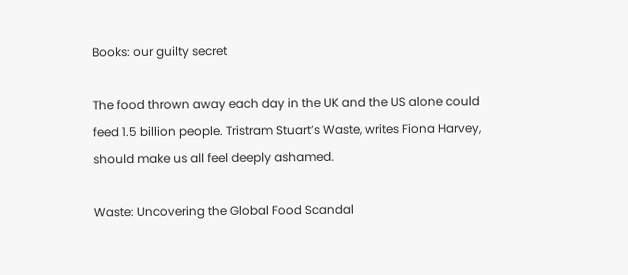Books: our guilty secret

The food thrown away each day in the UK and the US alone could feed 1.5 billion people. Tristram Stuart’s Waste, writes Fiona Harvey, should make us all feel deeply ashamed.

Waste: Uncovering the Global Food Scandal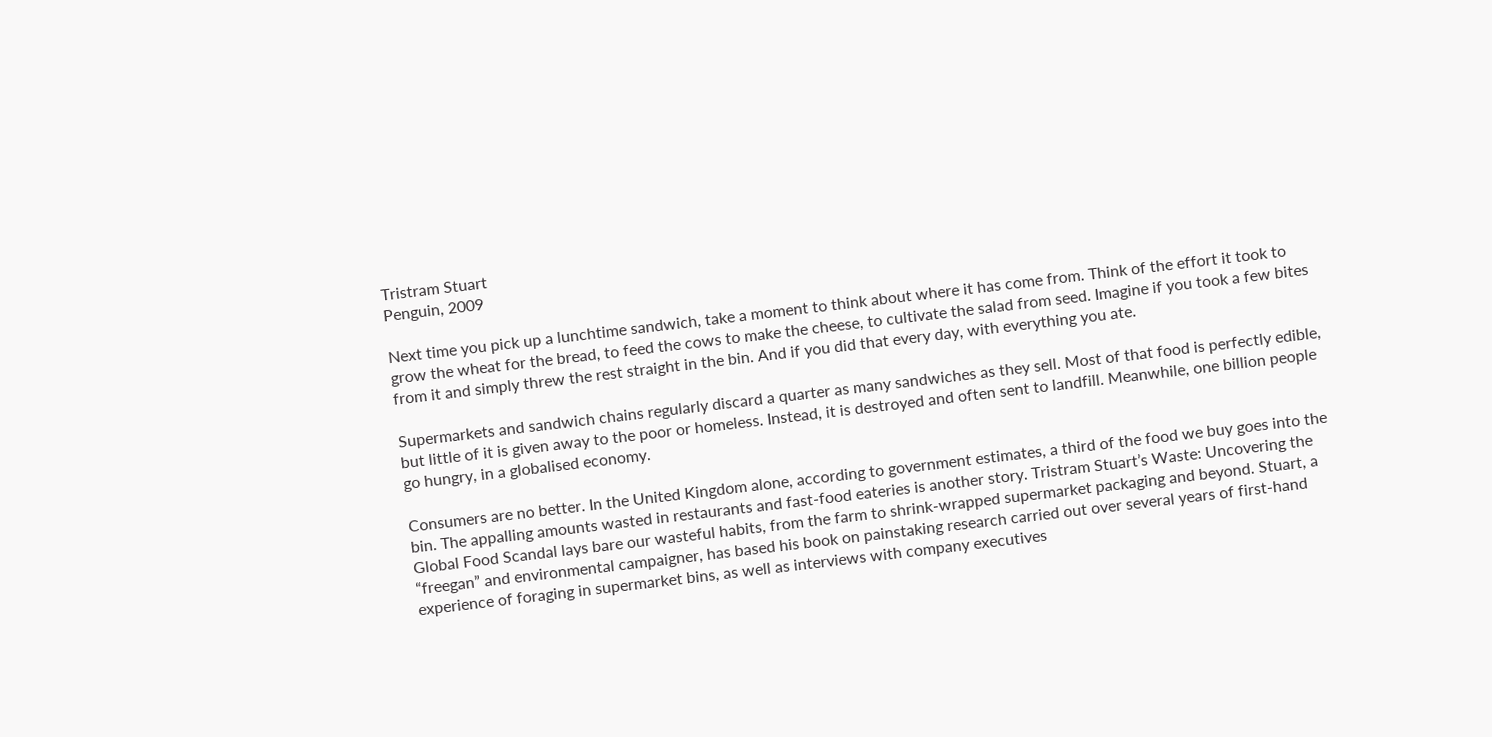Tristram Stuart
Penguin, 2009

Next time you pick up a lunchtime sandwich, take a moment to think about where it has come from. Think of the effort it took to grow the wheat for the bread, to feed the cows to make the cheese, to cultivate the salad from seed. Imagine if you took a few bites from it and simply threw the rest straight in the bin. And if you did that every day, with everything you ate.

Supermarkets and sandwich chains regularly discard a quarter as many sandwiches as they sell. Most of that food is perfectly edible, but little of it is given away to the poor or homeless. Instead, it is destroyed and often sent to landfill. Meanwhile, one billion people go hungry, in a globalised economy.

Consumers are no better. In the United Kingdom alone, according to government estimates, a third of the food we buy goes into the bin. The appalling amounts wasted in restaurants and fast-food eateries is another story. Tristram Stuart’s Waste: Uncovering the Global Food Scandal lays bare our wasteful habits, from the farm to shrink-wrapped supermarket packaging and beyond. Stuart, a “freegan” and environmental campaigner, has based his book on painstaking research carried out over several years of first-hand experience of foraging in supermarket bins, as well as interviews with company executives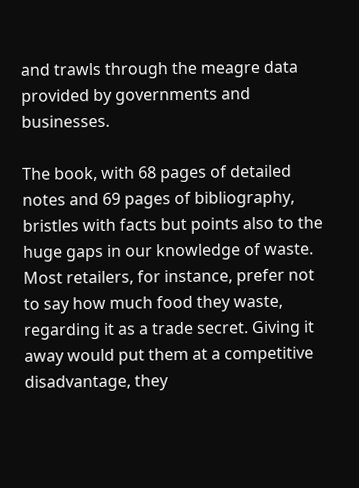and trawls through the meagre data provided by governments and businesses.

The book, with 68 pages of detailed notes and 69 pages of bibliography, bristles with facts but points also to the huge gaps in our knowledge of waste. Most retailers, for instance, prefer not to say how much food they waste, regarding it as a trade secret. Giving it away would put them at a competitive disadvantage, they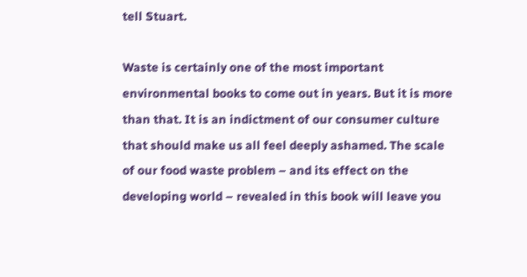tell Stuart.

Waste is certainly one of the most important environmental books to come out in years. But it is more than that. It is an indictment of our consumer culture that should make us all feel deeply ashamed. The scale of our food waste problem – and its effect on the developing world – revealed in this book will leave you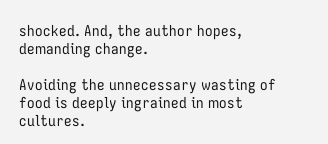shocked. And, the author hopes, demanding change.

Avoiding the unnecessary wasting of food is deeply ingrained in most cultures.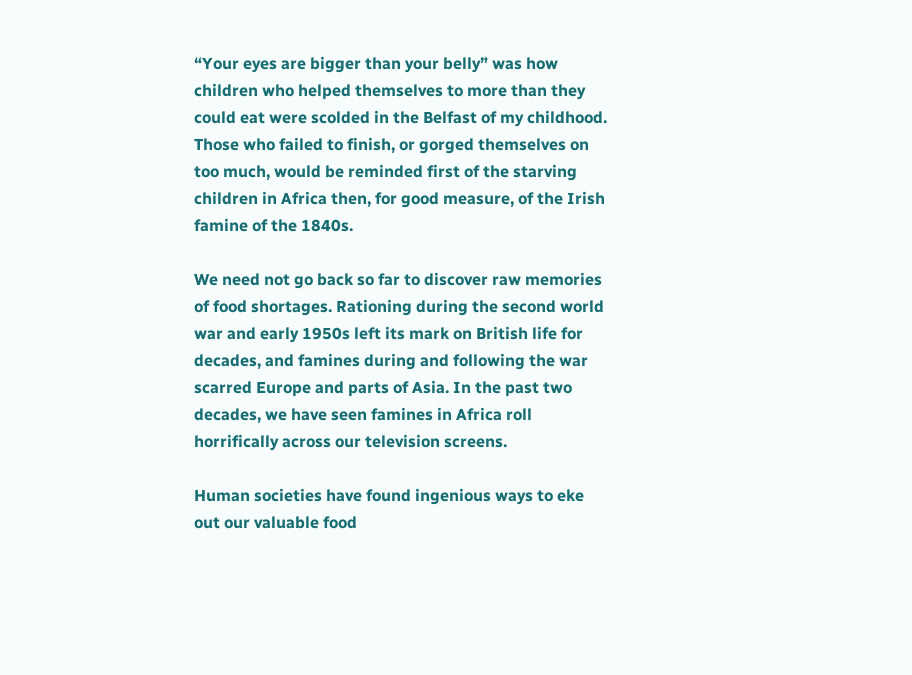“Your eyes are bigger than your belly” was how children who helped themselves to more than they could eat were scolded in the Belfast of my childhood. Those who failed to finish, or gorged themselves on too much, would be reminded first of the starving children in Africa then, for good measure, of the Irish famine of the 1840s.

We need not go back so far to discover raw memories of food shortages. Rationing during the second world war and early 1950s left its mark on British life for decades, and famines during and following the war scarred Europe and parts of Asia. In the past two decades, we have seen famines in Africa roll horrifically across our television screens.

Human societies have found ingenious ways to eke out our valuable food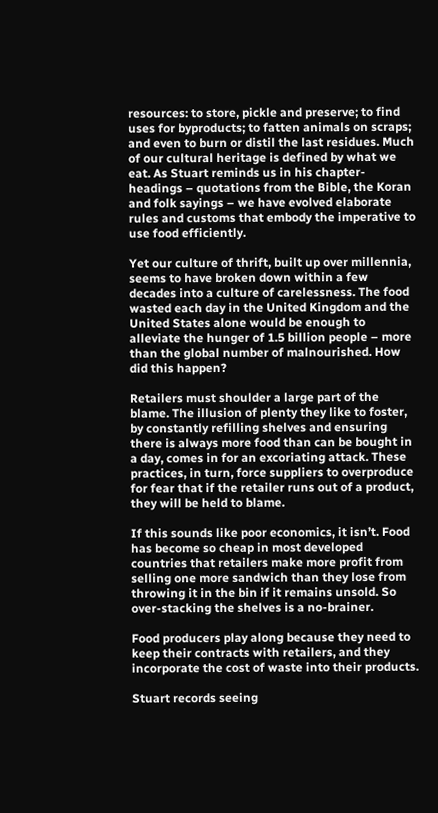resources: to store, pickle and preserve; to find uses for byproducts; to fatten animals on scraps; and even to burn or distil the last residues. Much of our cultural heritage is defined by what we eat. As Stuart reminds us in his chapter-headings – quotations from the Bible, the Koran and folk sayings – we have evolved elaborate rules and customs that embody the imperative to use food efficiently.

Yet our culture of thrift, built up over millennia, seems to have broken down within a few decades into a culture of carelessness. The food wasted each day in the United Kingdom and the United States alone would be enough to alleviate the hunger of 1.5 billion people – more than the global number of malnourished. How did this happen?

Retailers must shoulder a large part of the blame. The illusion of plenty they like to foster, by constantly refilling shelves and ensuring there is always more food than can be bought in a day, comes in for an excoriating attack. These practices, in turn, force suppliers to overproduce for fear that if the retailer runs out of a product, they will be held to blame.

If this sounds like poor economics, it isn’t. Food has become so cheap in most developed countries that retailers make more profit from selling one more sandwich than they lose from throwing it in the bin if it remains unsold. So over-stacking the shelves is a no-brainer.

Food producers play along because they need to keep their contracts with retailers, and they incorporate the cost of waste into their products.

Stuart records seeing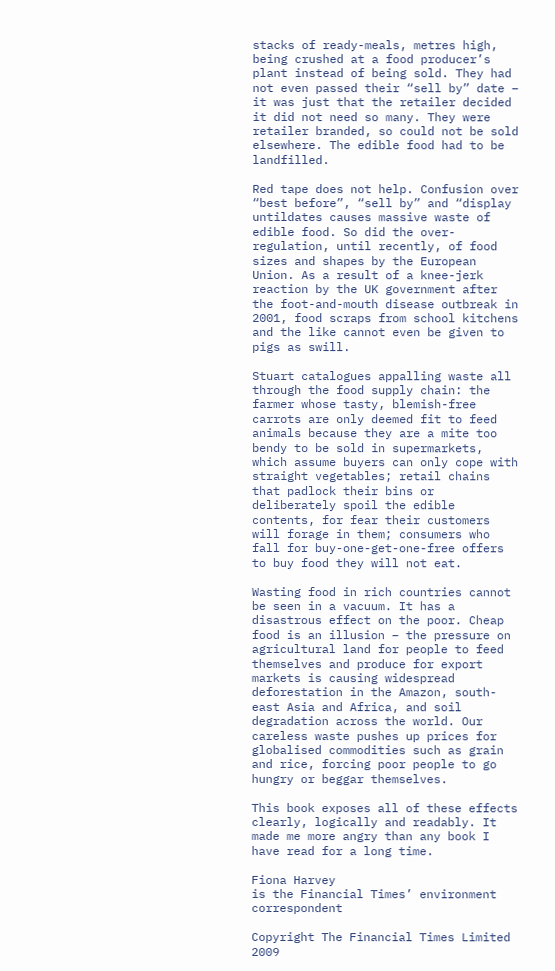stacks of ready-meals, metres high, being crushed at a food producer’s plant instead of being sold. They had not even passed their “sell by” date – it was just that the retailer decided it did not need so many. They were retailer branded, so could not be sold elsewhere. The edible food had to be landfilled.

Red tape does not help. Confusion over “best before”, “sell by” and “display untildates causes massive waste of edible food. So did the over-regulation, until recently, of food sizes and shapes by the European Union. As a result of a knee-jerk reaction by the UK government after the foot-and-mouth disease outbreak in 2001, food scraps from school kitchens and the like cannot even be given to pigs as swill.

Stuart catalogues appalling waste all through the food supply chain: the farmer whose tasty, blemish-free carrots are only deemed fit to feed animals because they are a mite too bendy to be sold in supermarkets, which assume buyers can only cope with straight vegetables; retail chains that padlock their bins or deliberately spoil the edible contents, for fear their customers will forage in them; consumers who fall for buy-one-get-one-free offers to buy food they will not eat.

Wasting food in rich countries cannot be seen in a vacuum. It has a disastrous effect on the poor. Cheap food is an illusion – the pressure on agricultural land for people to feed themselves and produce for export markets is causing widespread deforestation in the Amazon, south-east Asia and Africa, and soil degradation across the world. Our careless waste pushes up prices for globalised commodities such as grain and rice, forcing poor people to go hungry or beggar themselves.

This book exposes all of these effects clearly, logically and readably. It made me more angry than any book I have read for a long time.

Fiona Harvey
is the Financial Times’ environment correspondent

Copyright The Financial Times Limited 2009